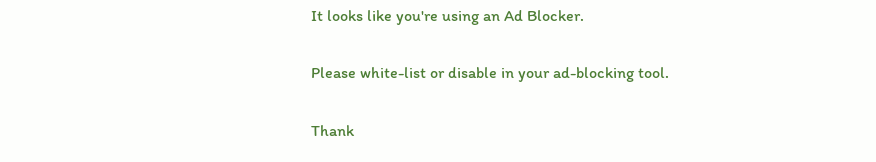It looks like you're using an Ad Blocker.

Please white-list or disable in your ad-blocking tool.

Thank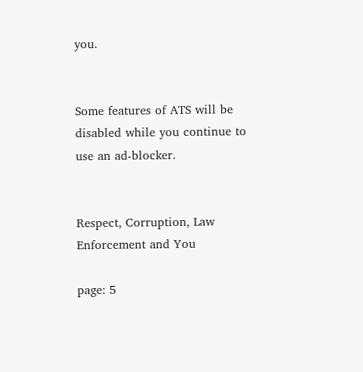you.


Some features of ATS will be disabled while you continue to use an ad-blocker.


Respect, Corruption, Law Enforcement and You

page: 5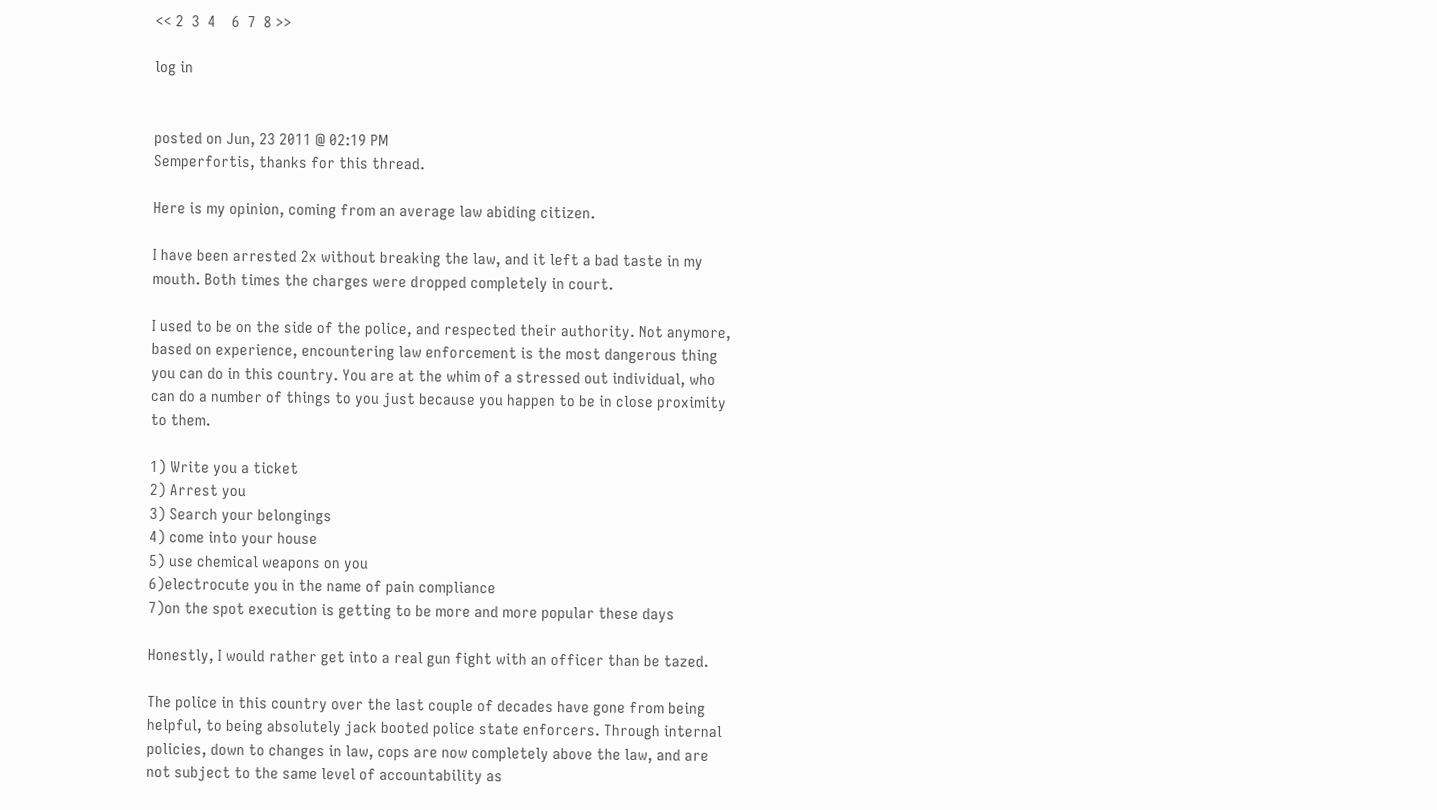<< 2  3  4    6  7  8 >>

log in


posted on Jun, 23 2011 @ 02:19 PM
Semperfortis, thanks for this thread.

Here is my opinion, coming from an average law abiding citizen.

I have been arrested 2x without breaking the law, and it left a bad taste in my mouth. Both times the charges were dropped completely in court.

I used to be on the side of the police, and respected their authority. Not anymore, based on experience, encountering law enforcement is the most dangerous thing you can do in this country. You are at the whim of a stressed out individual, who can do a number of things to you just because you happen to be in close proximity to them.

1) Write you a ticket
2) Arrest you
3) Search your belongings
4) come into your house
5) use chemical weapons on you
6)electrocute you in the name of pain compliance
7)on the spot execution is getting to be more and more popular these days

Honestly, I would rather get into a real gun fight with an officer than be tazed.

The police in this country over the last couple of decades have gone from being helpful, to being absolutely jack booted police state enforcers. Through internal policies, down to changes in law, cops are now completely above the law, and are not subject to the same level of accountability as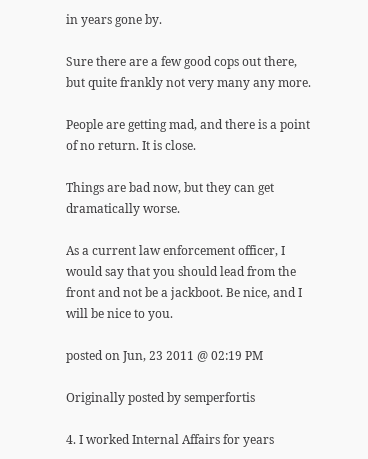in years gone by.

Sure there are a few good cops out there, but quite frankly not very many any more.

People are getting mad, and there is a point of no return. It is close.

Things are bad now, but they can get dramatically worse.

As a current law enforcement officer, I would say that you should lead from the front and not be a jackboot. Be nice, and I will be nice to you.

posted on Jun, 23 2011 @ 02:19 PM

Originally posted by semperfortis

4. I worked Internal Affairs for years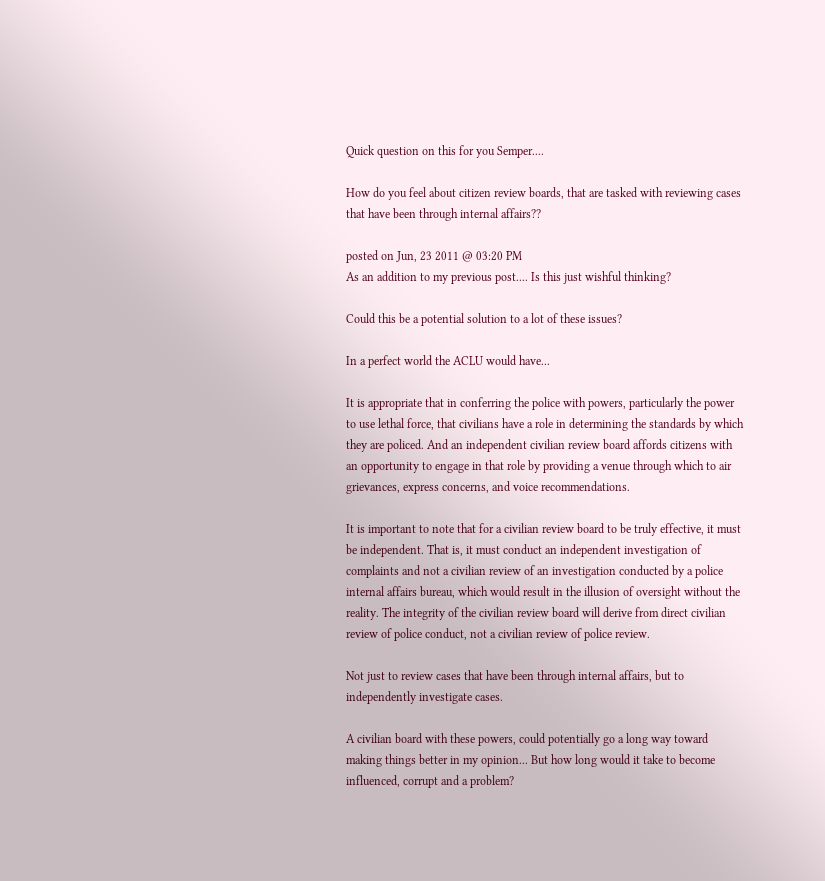Quick question on this for you Semper....

How do you feel about citizen review boards, that are tasked with reviewing cases that have been through internal affairs??

posted on Jun, 23 2011 @ 03:20 PM
As an addition to my previous post.... Is this just wishful thinking?

Could this be a potential solution to a lot of these issues?

In a perfect world the ACLU would have...

It is appropriate that in conferring the police with powers, particularly the power to use lethal force, that civilians have a role in determining the standards by which they are policed. And an independent civilian review board affords citizens with an opportunity to engage in that role by providing a venue through which to air grievances, express concerns, and voice recommendations.

It is important to note that for a civilian review board to be truly effective, it must be independent. That is, it must conduct an independent investigation of complaints and not a civilian review of an investigation conducted by a police internal affairs bureau, which would result in the illusion of oversight without the reality. The integrity of the civilian review board will derive from direct civilian review of police conduct, not a civilian review of police review.

Not just to review cases that have been through internal affairs, but to independently investigate cases.

A civilian board with these powers, could potentially go a long way toward making things better in my opinion... But how long would it take to become influenced, corrupt and a problem?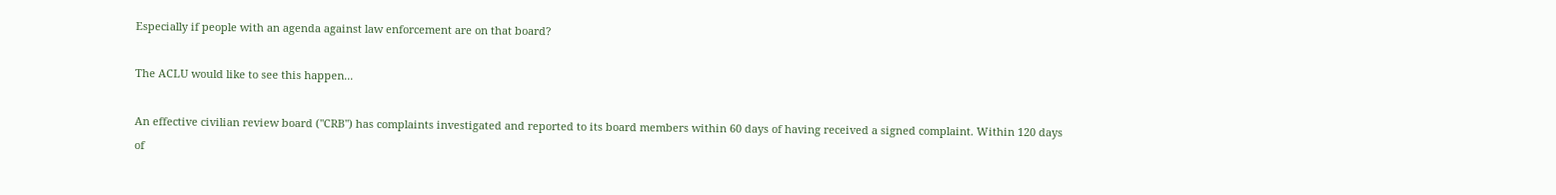Especially if people with an agenda against law enforcement are on that board?

The ACLU would like to see this happen...

An effective civilian review board ("CRB") has complaints investigated and reported to its board members within 60 days of having received a signed complaint. Within 120 days of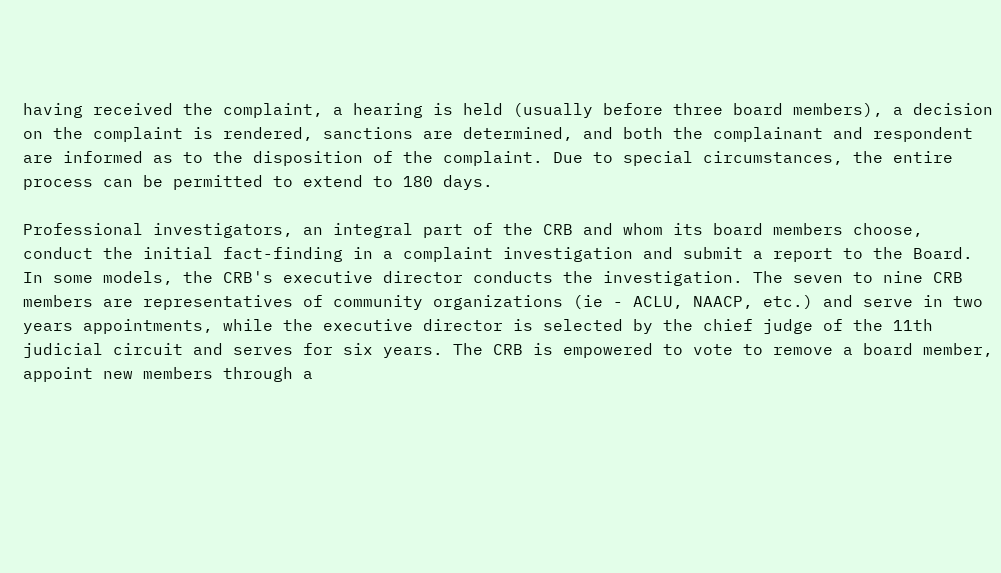having received the complaint, a hearing is held (usually before three board members), a decision on the complaint is rendered, sanctions are determined, and both the complainant and respondent are informed as to the disposition of the complaint. Due to special circumstances, the entire process can be permitted to extend to 180 days.

Professional investigators, an integral part of the CRB and whom its board members choose, conduct the initial fact-finding in a complaint investigation and submit a report to the Board. In some models, the CRB's executive director conducts the investigation. The seven to nine CRB members are representatives of community organizations (ie - ACLU, NAACP, etc.) and serve in two years appointments, while the executive director is selected by the chief judge of the 11th judicial circuit and serves for six years. The CRB is empowered to vote to remove a board member, appoint new members through a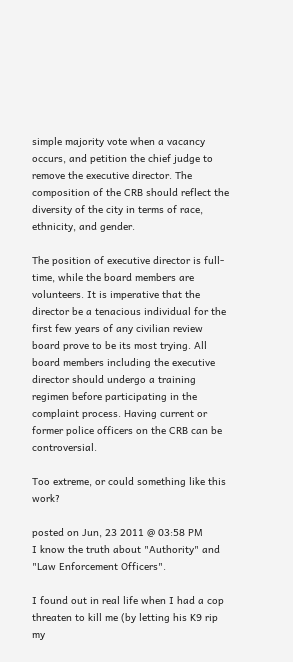simple majority vote when a vacancy occurs, and petition the chief judge to remove the executive director. The composition of the CRB should reflect the diversity of the city in terms of race, ethnicity, and gender.

The position of executive director is full-time, while the board members are volunteers. It is imperative that the director be a tenacious individual for the first few years of any civilian review board prove to be its most trying. All board members including the executive director should undergo a training regimen before participating in the complaint process. Having current or former police officers on the CRB can be controversial.

Too extreme, or could something like this work?

posted on Jun, 23 2011 @ 03:58 PM
I know the truth about "Authority" and "Law Enforcement Officers".

I found out in real life when I had a cop threaten to kill me (by letting his K9 rip my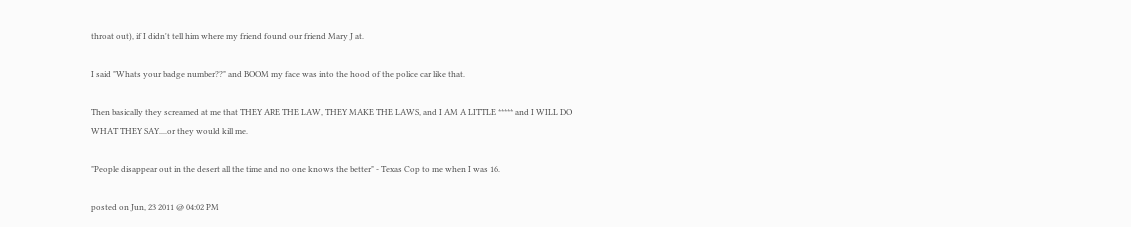throat out), if I didn't tell him where my friend found our friend Mary J at.

I said "Whats your badge number??" and BOOM my face was into the hood of the police car like that.

Then basically they screamed at me that THEY ARE THE LAW, THEY MAKE THE LAWS, and I AM A LITTLE ***** and I WILL DO WHAT THEY SAY....or they would kill me.

"People disappear out in the desert all the time and no one knows the better" - Texas Cop to me when I was 16.

posted on Jun, 23 2011 @ 04:02 PM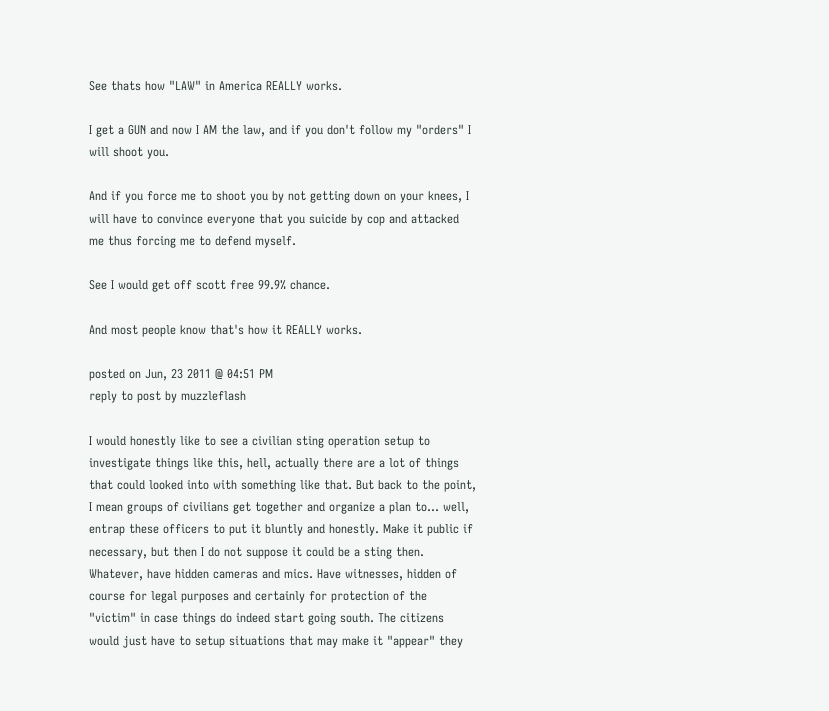See thats how "LAW" in America REALLY works.

I get a GUN and now I AM the law, and if you don't follow my "orders" I will shoot you.

And if you force me to shoot you by not getting down on your knees, I will have to convince everyone that you suicide by cop and attacked me thus forcing me to defend myself.

See I would get off scott free 99.9% chance.

And most people know that's how it REALLY works.

posted on Jun, 23 2011 @ 04:51 PM
reply to post by muzzleflash

I would honestly like to see a civilian sting operation setup to investigate things like this, hell, actually there are a lot of things that could looked into with something like that. But back to the point, I mean groups of civilians get together and organize a plan to... well, entrap these officers to put it bluntly and honestly. Make it public if necessary, but then I do not suppose it could be a sting then. Whatever, have hidden cameras and mics. Have witnesses, hidden of course for legal purposes and certainly for protection of the "victim" in case things do indeed start going south. The citizens would just have to setup situations that may make it "appear" they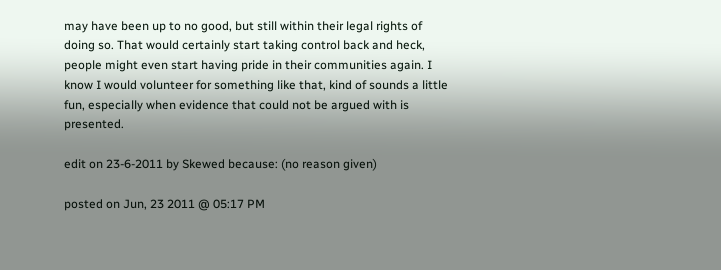may have been up to no good, but still within their legal rights of doing so. That would certainly start taking control back and heck, people might even start having pride in their communities again. I know I would volunteer for something like that, kind of sounds a little fun, especially when evidence that could not be argued with is presented.

edit on 23-6-2011 by Skewed because: (no reason given)

posted on Jun, 23 2011 @ 05:17 PM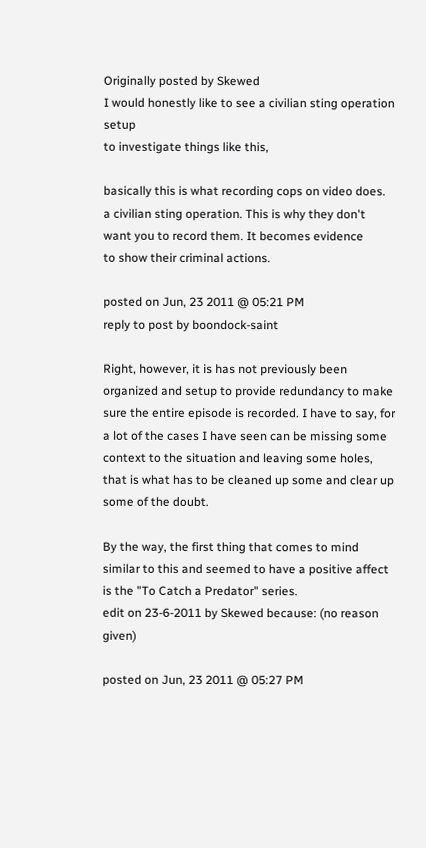Originally posted by Skewed
I would honestly like to see a civilian sting operation setup
to investigate things like this,

basically this is what recording cops on video does.
a civilian sting operation. This is why they don't
want you to record them. It becomes evidence
to show their criminal actions.

posted on Jun, 23 2011 @ 05:21 PM
reply to post by boondock-saint

Right, however, it is has not previously been organized and setup to provide redundancy to make sure the entire episode is recorded. I have to say, for a lot of the cases I have seen can be missing some context to the situation and leaving some holes, that is what has to be cleaned up some and clear up some of the doubt.

By the way, the first thing that comes to mind similar to this and seemed to have a positive affect is the "To Catch a Predator" series.
edit on 23-6-2011 by Skewed because: (no reason given)

posted on Jun, 23 2011 @ 05:27 PM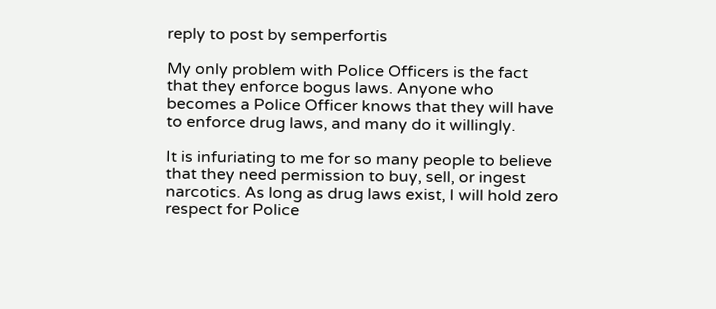reply to post by semperfortis

My only problem with Police Officers is the fact that they enforce bogus laws. Anyone who becomes a Police Officer knows that they will have to enforce drug laws, and many do it willingly.

It is infuriating to me for so many people to believe that they need permission to buy, sell, or ingest narcotics. As long as drug laws exist, I will hold zero respect for Police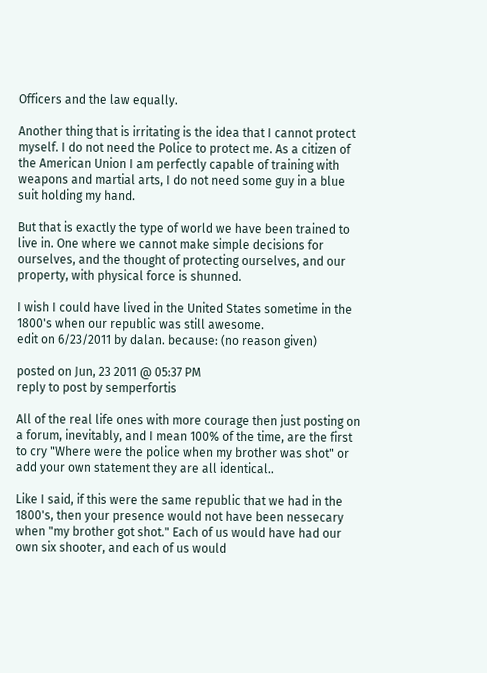Officers and the law equally.

Another thing that is irritating is the idea that I cannot protect myself. I do not need the Police to protect me. As a citizen of the American Union I am perfectly capable of training with weapons and martial arts, I do not need some guy in a blue suit holding my hand.

But that is exactly the type of world we have been trained to live in. One where we cannot make simple decisions for ourselves, and the thought of protecting ourselves, and our property, with physical force is shunned.

I wish I could have lived in the United States sometime in the 1800's when our republic was still awesome.
edit on 6/23/2011 by dalan. because: (no reason given)

posted on Jun, 23 2011 @ 05:37 PM
reply to post by semperfortis

All of the real life ones with more courage then just posting on a forum, inevitably, and I mean 100% of the time, are the first to cry "Where were the police when my brother was shot" or add your own statement they are all identical..

Like I said, if this were the same republic that we had in the 1800's, then your presence would not have been nessecary when "my brother got shot." Each of us would have had our own six shooter, and each of us would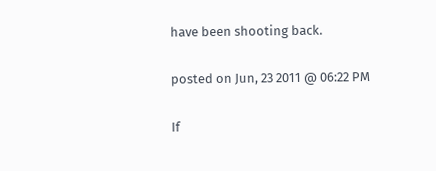have been shooting back.

posted on Jun, 23 2011 @ 06:22 PM

If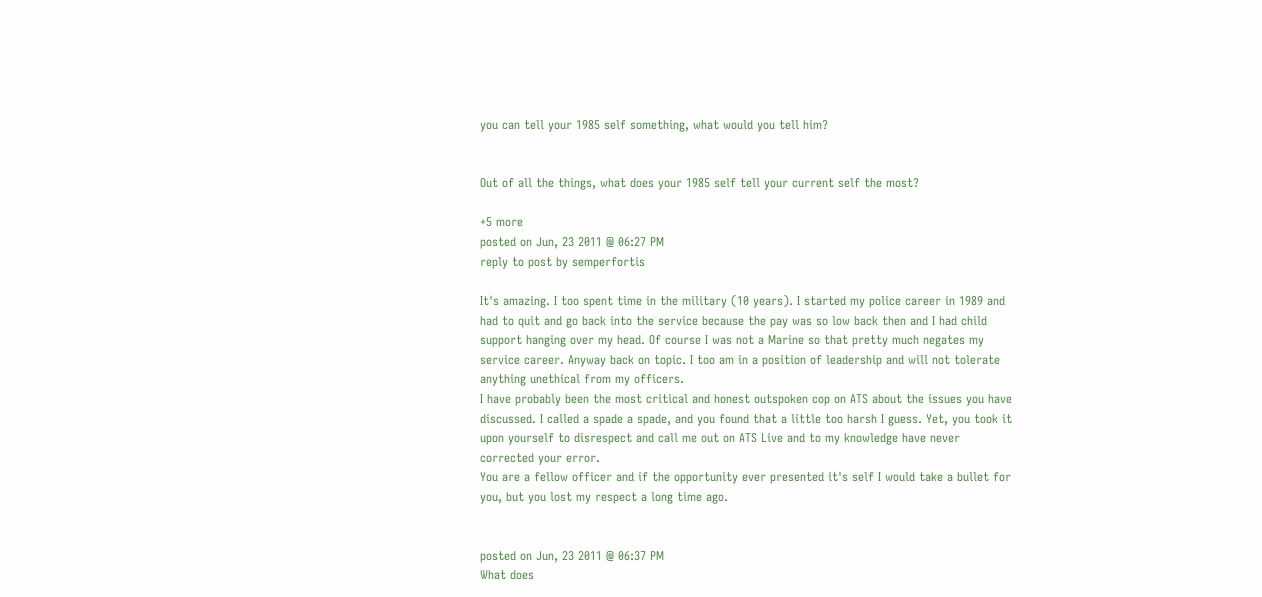you can tell your 1985 self something, what would you tell him?


Out of all the things, what does your 1985 self tell your current self the most?

+5 more
posted on Jun, 23 2011 @ 06:27 PM
reply to post by semperfortis

It's amazing. I too spent time in the military (10 years). I started my police career in 1989 and had to quit and go back into the service because the pay was so low back then and I had child support hanging over my head. Of course I was not a Marine so that pretty much negates my service career. Anyway back on topic. I too am in a position of leadership and will not tolerate anything unethical from my officers.
I have probably been the most critical and honest outspoken cop on ATS about the issues you have discussed. I called a spade a spade, and you found that a little too harsh I guess. Yet, you took it upon yourself to disrespect and call me out on ATS Live and to my knowledge have never corrected your error.
You are a fellow officer and if the opportunity ever presented it's self I would take a bullet for you, but you lost my respect a long time ago.


posted on Jun, 23 2011 @ 06:37 PM
What does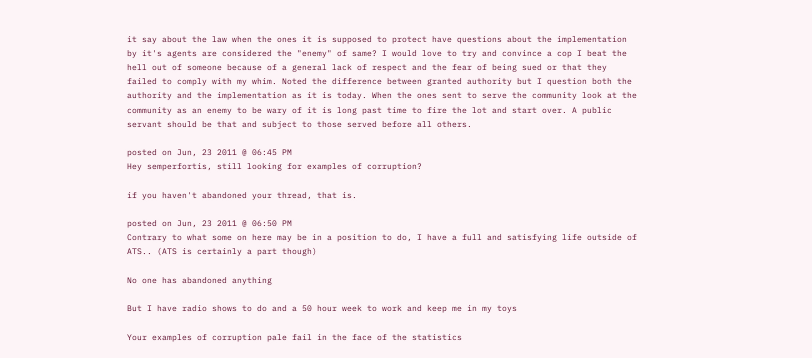it say about the law when the ones it is supposed to protect have questions about the implementation by it's agents are considered the "enemy" of same? I would love to try and convince a cop I beat the hell out of someone because of a general lack of respect and the fear of being sued or that they failed to comply with my whim. Noted the difference between granted authority but I question both the authority and the implementation as it is today. When the ones sent to serve the community look at the community as an enemy to be wary of it is long past time to fire the lot and start over. A public servant should be that and subject to those served before all others.

posted on Jun, 23 2011 @ 06:45 PM
Hey semperfortis, still looking for examples of corruption?

if you haven't abandoned your thread, that is.

posted on Jun, 23 2011 @ 06:50 PM
Contrary to what some on here may be in a position to do, I have a full and satisfying life outside of ATS.. (ATS is certainly a part though)

No one has abandoned anything

But I have radio shows to do and a 50 hour week to work and keep me in my toys

Your examples of corruption pale fail in the face of the statistics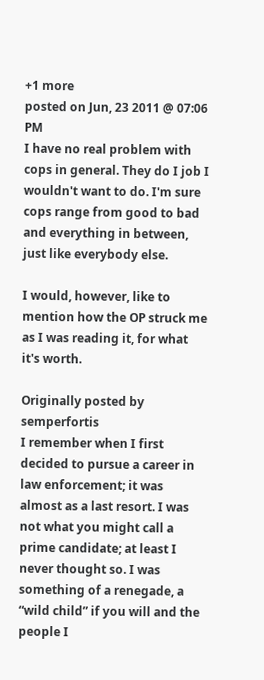+1 more
posted on Jun, 23 2011 @ 07:06 PM
I have no real problem with cops in general. They do I job I wouldn't want to do. I'm sure cops range from good to bad and everything in between, just like everybody else.

I would, however, like to mention how the OP struck me as I was reading it, for what it's worth.

Originally posted by semperfortis
I remember when I first decided to pursue a career in law enforcement; it was almost as a last resort. I was not what you might call a prime candidate; at least I never thought so. I was something of a renegade, a “wild child” if you will and the people I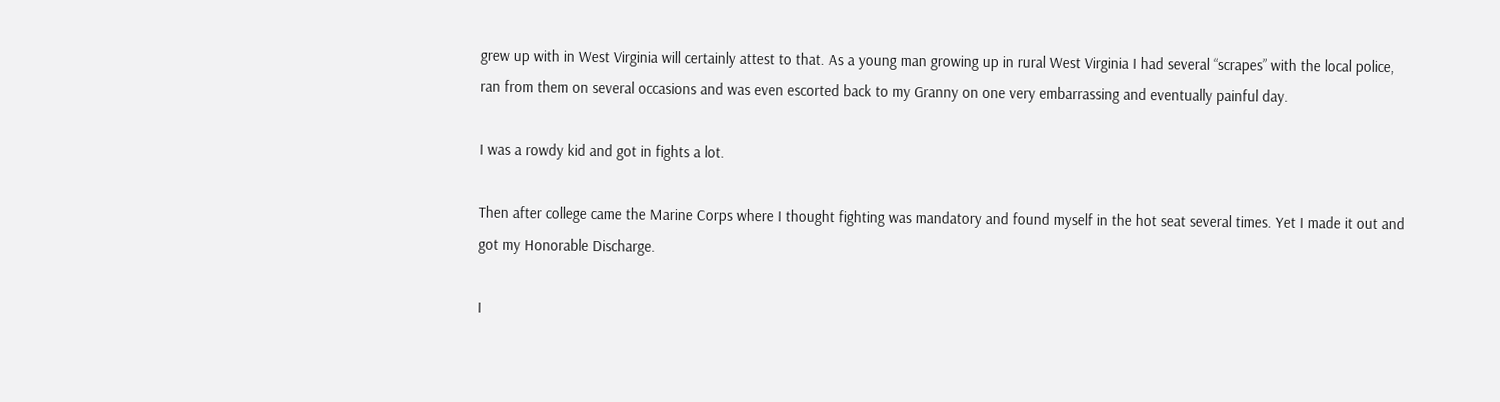grew up with in West Virginia will certainly attest to that. As a young man growing up in rural West Virginia I had several “scrapes” with the local police, ran from them on several occasions and was even escorted back to my Granny on one very embarrassing and eventually painful day.

I was a rowdy kid and got in fights a lot.

Then after college came the Marine Corps where I thought fighting was mandatory and found myself in the hot seat several times. Yet I made it out and got my Honorable Discharge.

I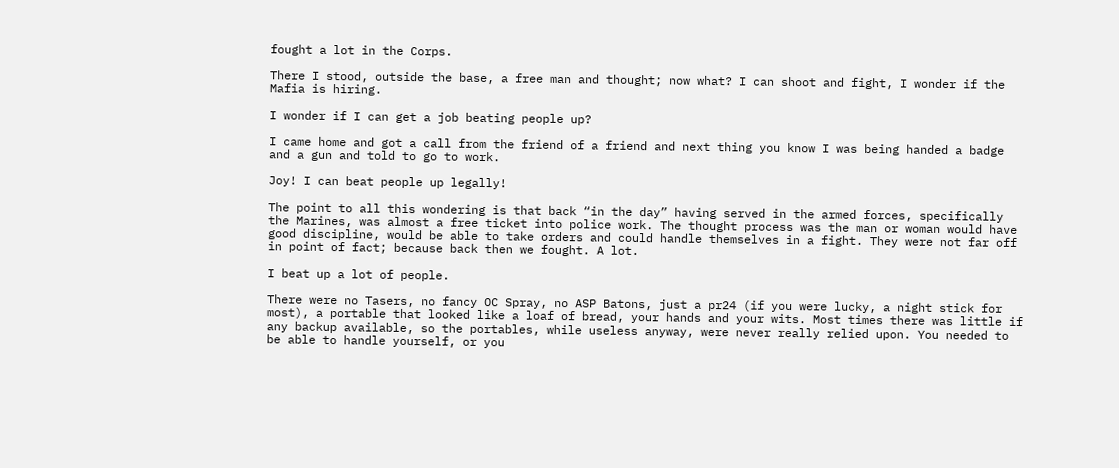fought a lot in the Corps.

There I stood, outside the base, a free man and thought; now what? I can shoot and fight, I wonder if the Mafia is hiring.

I wonder if I can get a job beating people up?

I came home and got a call from the friend of a friend and next thing you know I was being handed a badge and a gun and told to go to work.

Joy! I can beat people up legally!

The point to all this wondering is that back “in the day” having served in the armed forces, specifically the Marines, was almost a free ticket into police work. The thought process was the man or woman would have good discipline, would be able to take orders and could handle themselves in a fight. They were not far off in point of fact; because back then we fought. A lot.

I beat up a lot of people.

There were no Tasers, no fancy OC Spray, no ASP Batons, just a pr24 (if you were lucky, a night stick for most), a portable that looked like a loaf of bread, your hands and your wits. Most times there was little if any backup available, so the portables, while useless anyway, were never really relied upon. You needed to be able to handle yourself, or you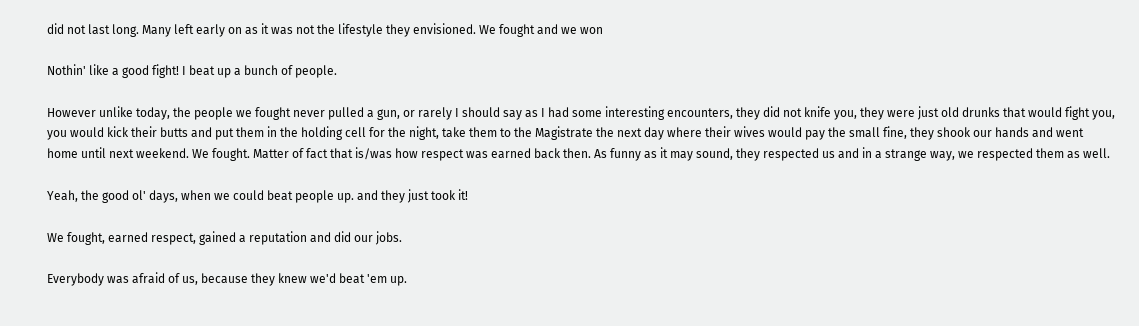did not last long. Many left early on as it was not the lifestyle they envisioned. We fought and we won

Nothin' like a good fight! I beat up a bunch of people.

However unlike today, the people we fought never pulled a gun, or rarely I should say as I had some interesting encounters, they did not knife you, they were just old drunks that would fight you, you would kick their butts and put them in the holding cell for the night, take them to the Magistrate the next day where their wives would pay the small fine, they shook our hands and went home until next weekend. We fought. Matter of fact that is/was how respect was earned back then. As funny as it may sound, they respected us and in a strange way, we respected them as well.

Yeah, the good ol' days, when we could beat people up. and they just took it!

We fought, earned respect, gained a reputation and did our jobs.

Everybody was afraid of us, because they knew we'd beat 'em up.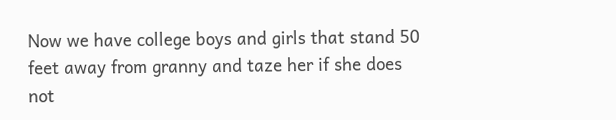Now we have college boys and girls that stand 50 feet away from granny and taze her if she does not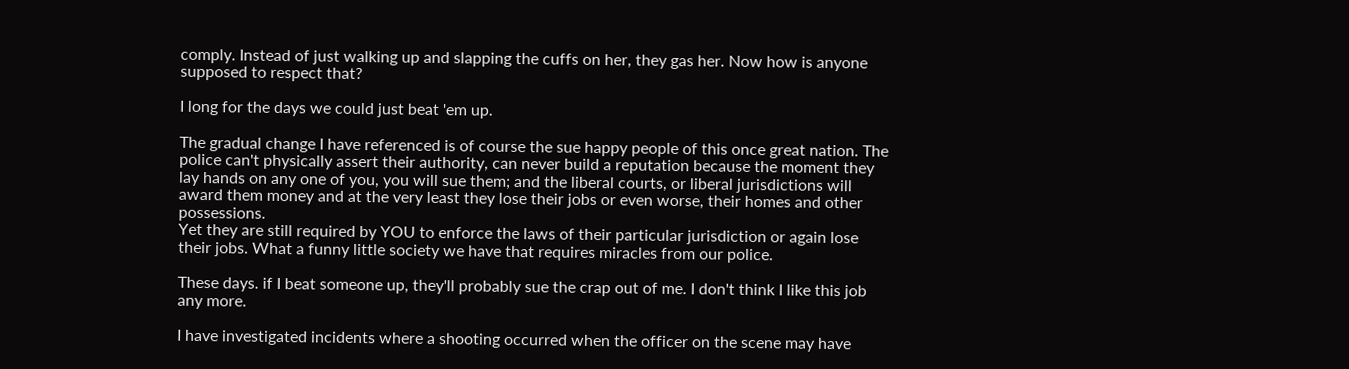comply. Instead of just walking up and slapping the cuffs on her, they gas her. Now how is anyone supposed to respect that?

I long for the days we could just beat 'em up.

The gradual change I have referenced is of course the sue happy people of this once great nation. The police can't physically assert their authority, can never build a reputation because the moment they lay hands on any one of you, you will sue them; and the liberal courts, or liberal jurisdictions will award them money and at the very least they lose their jobs or even worse, their homes and other possessions.
Yet they are still required by YOU to enforce the laws of their particular jurisdiction or again lose their jobs. What a funny little society we have that requires miracles from our police.

These days. if I beat someone up, they'll probably sue the crap out of me. I don't think I like this job any more.

I have investigated incidents where a shooting occurred when the officer on the scene may have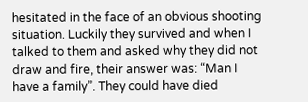hesitated in the face of an obvious shooting situation. Luckily they survived and when I talked to them and asked why they did not draw and fire, their answer was: “Man I have a family”. They could have died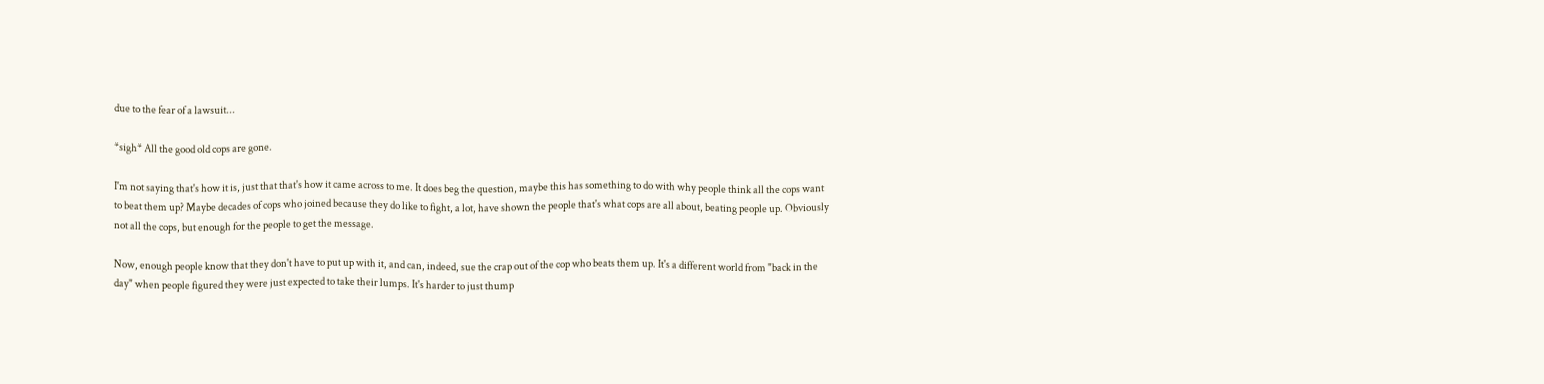due to the fear of a lawsuit...

*sigh* All the good old cops are gone.

I'm not saying that's how it is, just that that's how it came across to me. It does beg the question, maybe this has something to do with why people think all the cops want to beat them up? Maybe decades of cops who joined because they do like to fight, a lot, have shown the people that's what cops are all about, beating people up. Obviously not all the cops, but enough for the people to get the message.

Now, enough people know that they don't have to put up with it, and can, indeed, sue the crap out of the cop who beats them up. It's a different world from "back in the day" when people figured they were just expected to take their lumps. It's harder to just thump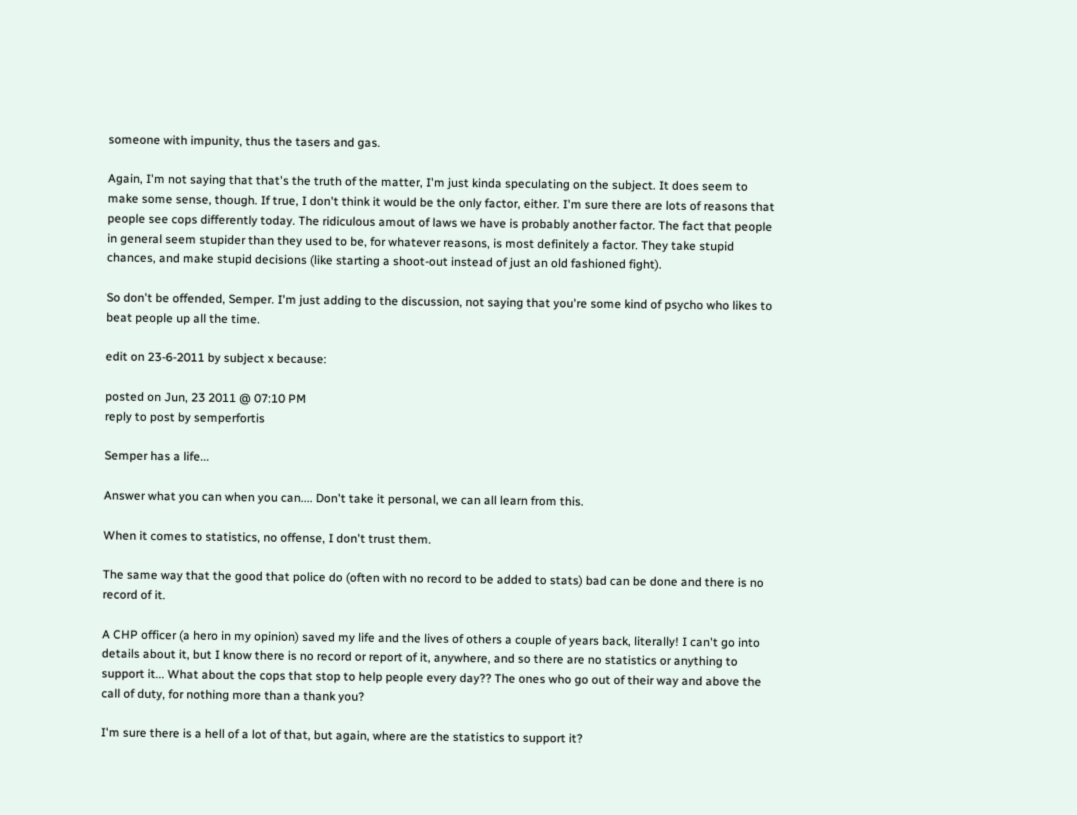someone with impunity, thus the tasers and gas.

Again, I'm not saying that that's the truth of the matter, I'm just kinda speculating on the subject. It does seem to make some sense, though. If true, I don't think it would be the only factor, either. I'm sure there are lots of reasons that people see cops differently today. The ridiculous amout of laws we have is probably another factor. The fact that people in general seem stupider than they used to be, for whatever reasons, is most definitely a factor. They take stupid chances, and make stupid decisions (like starting a shoot-out instead of just an old fashioned fight).

So don't be offended, Semper. I'm just adding to the discussion, not saying that you're some kind of psycho who likes to beat people up all the time.

edit on 23-6-2011 by subject x because:

posted on Jun, 23 2011 @ 07:10 PM
reply to post by semperfortis

Semper has a life...

Answer what you can when you can.... Don't take it personal, we can all learn from this.

When it comes to statistics, no offense, I don't trust them.

The same way that the good that police do (often with no record to be added to stats) bad can be done and there is no record of it.

A CHP officer (a hero in my opinion) saved my life and the lives of others a couple of years back, literally! I can't go into details about it, but I know there is no record or report of it, anywhere, and so there are no statistics or anything to support it... What about the cops that stop to help people every day?? The ones who go out of their way and above the call of duty, for nothing more than a thank you?

I'm sure there is a hell of a lot of that, but again, where are the statistics to support it?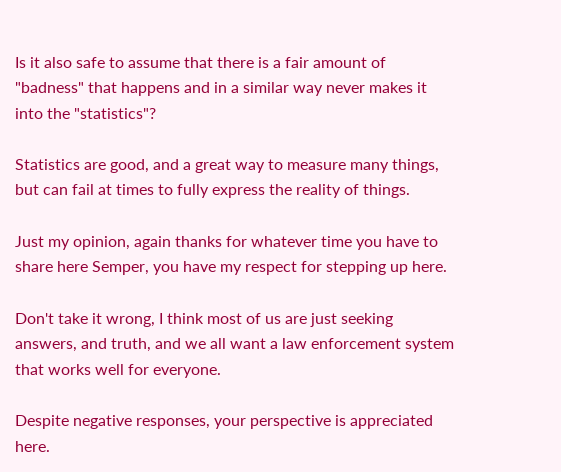Is it also safe to assume that there is a fair amount of "badness" that happens and in a similar way never makes it into the "statistics"?

Statistics are good, and a great way to measure many things, but can fail at times to fully express the reality of things.

Just my opinion, again thanks for whatever time you have to share here Semper, you have my respect for stepping up here.

Don't take it wrong, I think most of us are just seeking answers, and truth, and we all want a law enforcement system that works well for everyone.

Despite negative responses, your perspective is appreciated here.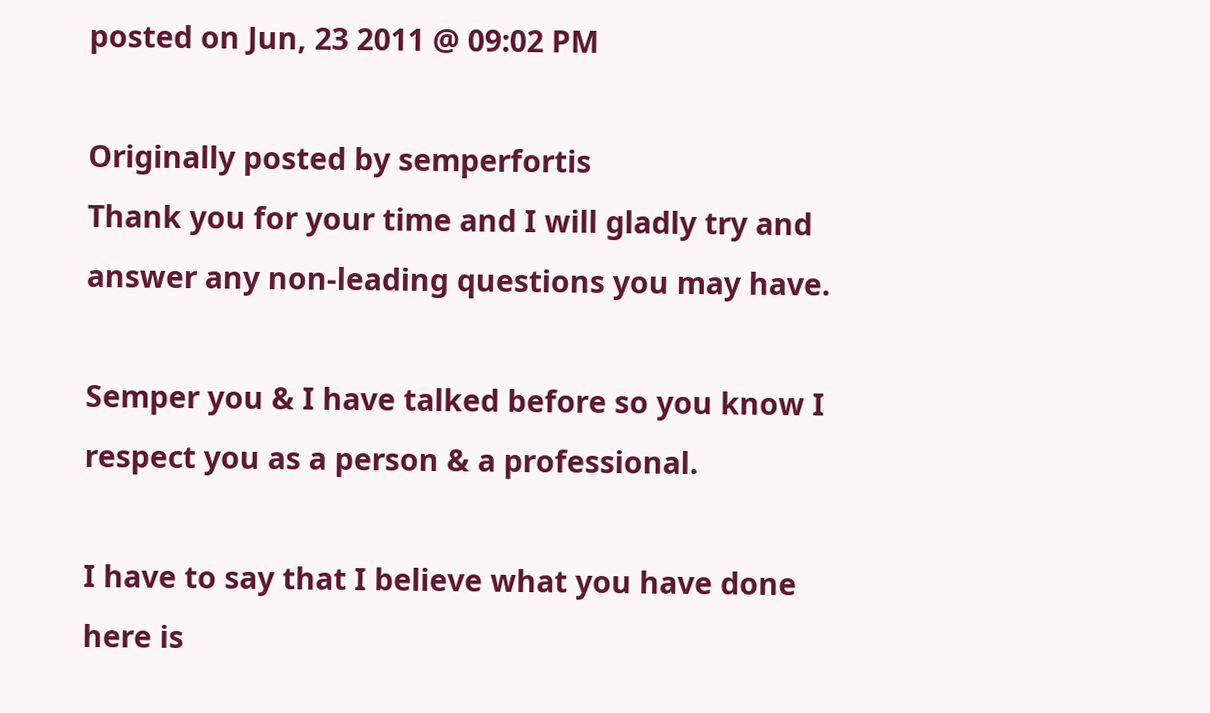posted on Jun, 23 2011 @ 09:02 PM

Originally posted by semperfortis
Thank you for your time and I will gladly try and answer any non-leading questions you may have.

Semper you & I have talked before so you know I respect you as a person & a professional.

I have to say that I believe what you have done here is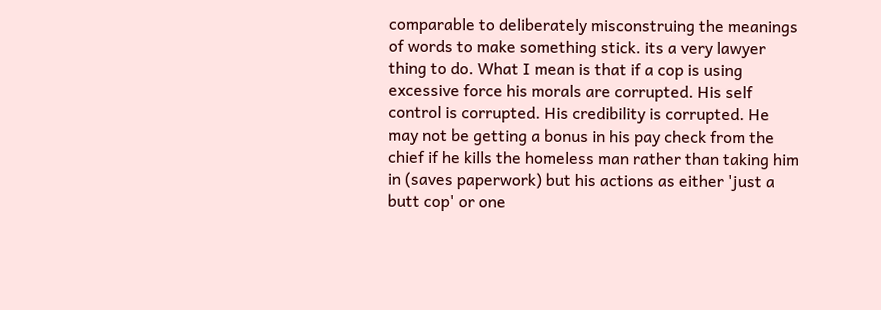comparable to deliberately misconstruing the meanings of words to make something stick. its a very lawyer thing to do. What I mean is that if a cop is using excessive force his morals are corrupted. His self control is corrupted. His credibility is corrupted. He may not be getting a bonus in his pay check from the chief if he kills the homeless man rather than taking him in (saves paperwork) but his actions as either 'just a butt cop' or one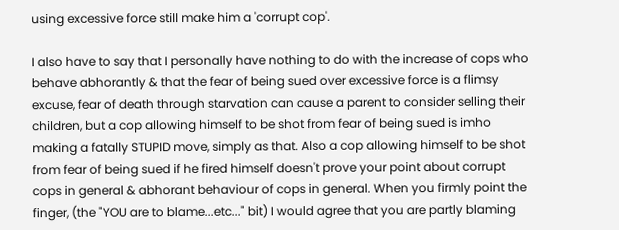using excessive force still make him a 'corrupt cop'.

I also have to say that I personally have nothing to do with the increase of cops who behave abhorantly & that the fear of being sued over excessive force is a flimsy excuse, fear of death through starvation can cause a parent to consider selling their children, but a cop allowing himself to be shot from fear of being sued is imho making a fatally STUPID move, simply as that. Also a cop allowing himself to be shot from fear of being sued if he fired himself doesn't prove your point about corrupt cops in general & abhorant behaviour of cops in general. When you firmly point the finger, (the "YOU are to blame...etc..." bit) I would agree that you are partly blaming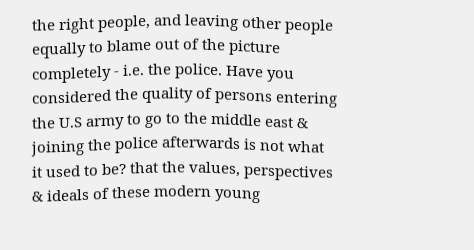the right people, and leaving other people equally to blame out of the picture completely - i.e. the police. Have you considered the quality of persons entering the U.S army to go to the middle east & joining the police afterwards is not what it used to be? that the values, perspectives & ideals of these modern young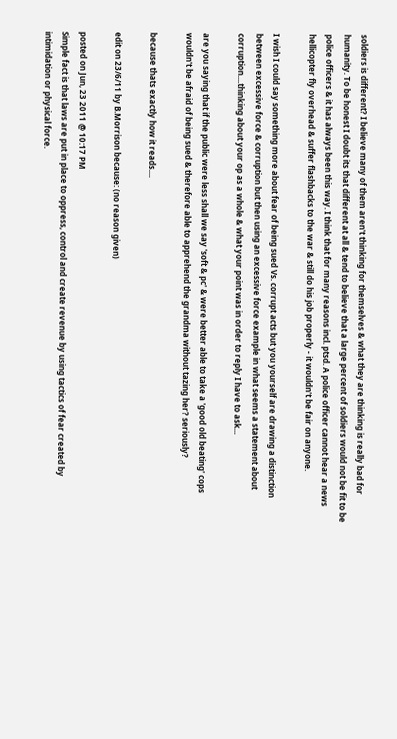soldiers is different? I believe many of them aren't thinking for themselves & what they are thinking is really bad for humanity. To be honest I doubt its that different at all & tend to believe that a large percent of soldiers would not be fit to be police officers & it has always been this way. I think that for many reasons incl. ptsd. A police officer cannot hear a news hellicopter fly overhead & suffer flashbacks to the war & still do his job properly - it wouldn't be fair on anyone.

I wish I could say something more about fear of being sued Vs. corrupt acts but you yourself are drawing a distinction between excessive force & corruption but then using an excessive force example in what seems a statement about corruption....thinking about your op as a whole & what your point was in order to reply I have to ask...

are you saying that if the public were less shall we say 'soft & pc' & were better able to take a 'good old beating' cops wouldn't be afraid of being sued & therefore able to apprehend the grandma without tazing her? seriously?

because thats exactly how it reads....

edit on 23/6/11 by B.Morrison because: (no reason given)

posted on Jun, 23 2011 @ 10:17 PM
Simple fact is that laws are put in place to oppress, control and create revenue by using tactics of fear created by intimidation or physical force.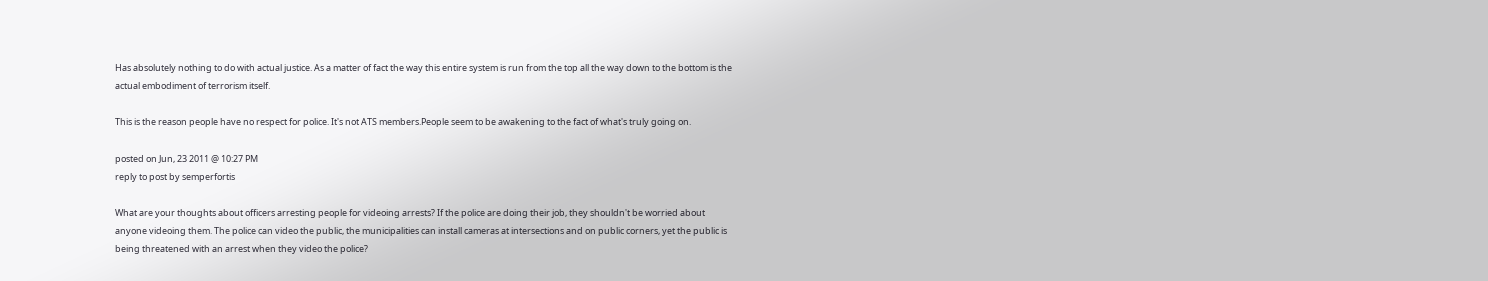Has absolutely nothing to do with actual justice. As a matter of fact the way this entire system is run from the top all the way down to the bottom is the actual embodiment of terrorism itself.

This is the reason people have no respect for police. It's not ATS members.People seem to be awakening to the fact of what's truly going on.

posted on Jun, 23 2011 @ 10:27 PM
reply to post by semperfortis

What are your thoughts about officers arresting people for videoing arrests? If the police are doing their job, they shouldn't be worried about anyone videoing them. The police can video the public, the municipalities can install cameras at intersections and on public corners, yet the public is being threatened with an arrest when they video the police?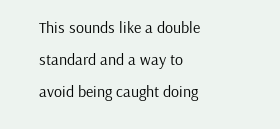This sounds like a double standard and a way to avoid being caught doing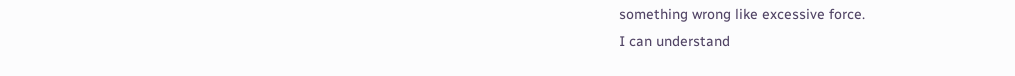something wrong like excessive force.
I can understand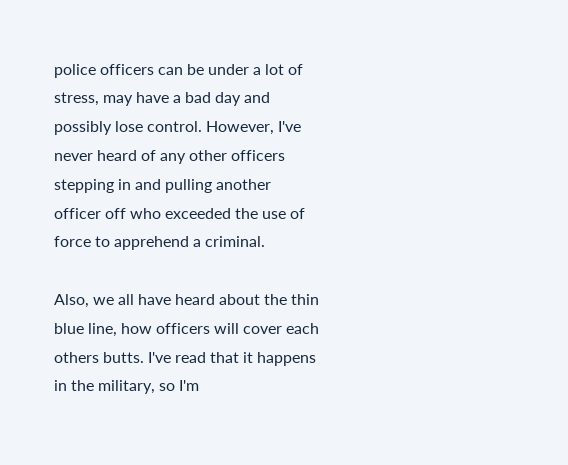police officers can be under a lot of stress, may have a bad day and possibly lose control. However, I've never heard of any other officers stepping in and pulling another officer off who exceeded the use of force to apprehend a criminal.

Also, we all have heard about the thin blue line, how officers will cover each others butts. I've read that it happens in the military, so I'm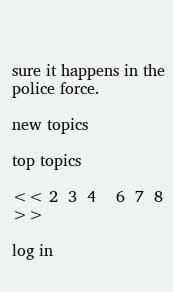sure it happens in the police force.

new topics

top topics

<< 2  3  4    6  7  8 >>

log in